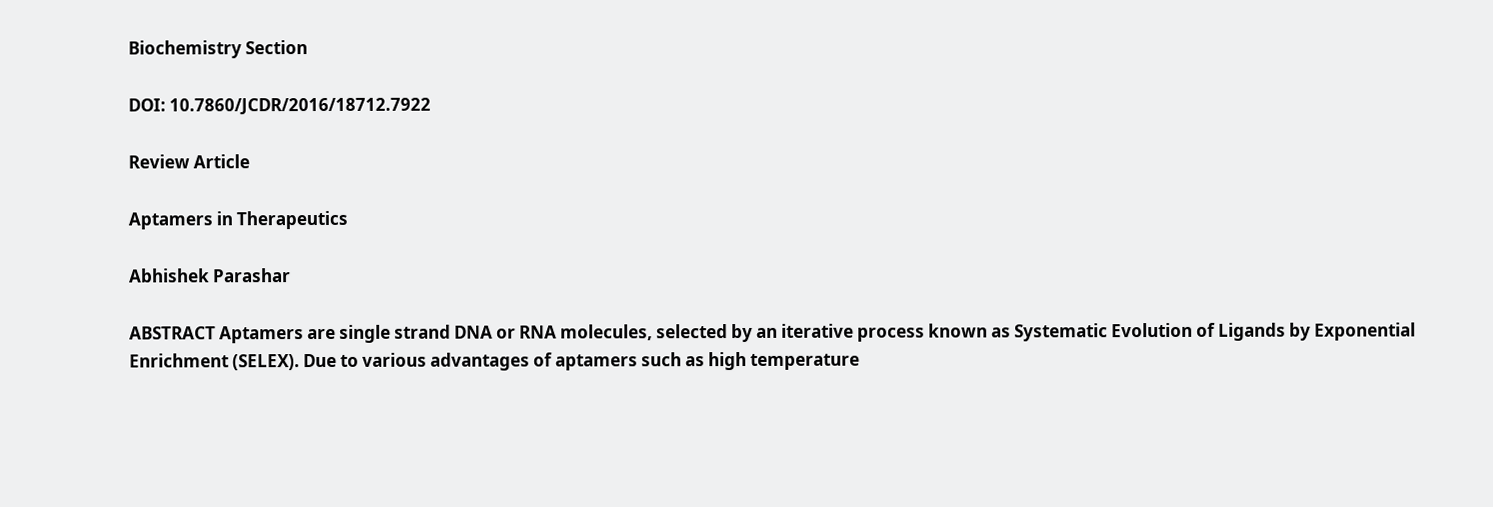Biochemistry Section

DOI: 10.7860/JCDR/2016/18712.7922

Review Article

Aptamers in Therapeutics

Abhishek Parashar

ABSTRACT Aptamers are single strand DNA or RNA molecules, selected by an iterative process known as Systematic Evolution of Ligands by Exponential Enrichment (SELEX). Due to various advantages of aptamers such as high temperature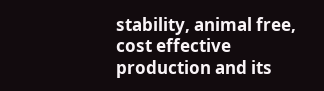stability, animal free, cost effective production and its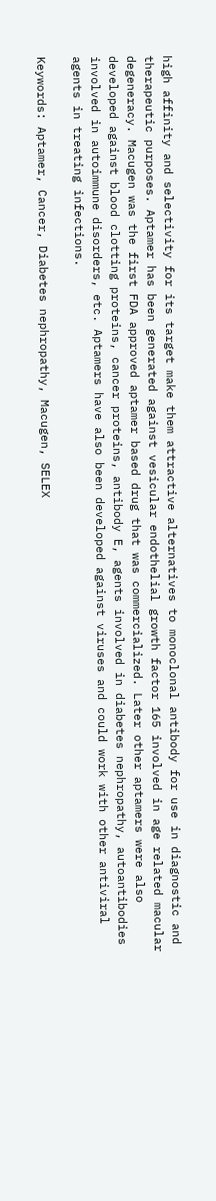high affinity and selectivity for its target make them attractive alternatives to monoclonal antibody for use in diagnostic and therapeutic purposes. Aptamer has been generated against vesicular endothelial growth factor 165 involved in age related macular degeneracy. Macugen was the first FDA approved aptamer based drug that was commercialized. Later other aptamers were also developed against blood clotting proteins, cancer proteins, antibody E, agents involved in diabetes nephropathy, autoantibodies involved in autoimmune disorders, etc. Aptamers have also been developed against viruses and could work with other antiviral agents in treating infections.

Keywords: Aptamer, Cancer, Diabetes nephropathy, Macugen, SELEX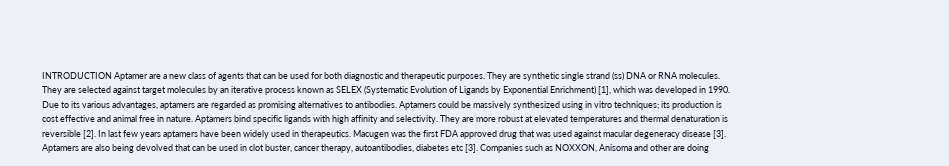INTRODUCTION Aptamer are a new class of agents that can be used for both diagnostic and therapeutic purposes. They are synthetic single strand (ss) DNA or RNA molecules. They are selected against target molecules by an iterative process known as SELEX (Systematic Evolution of Ligands by Exponential Enrichment) [1], which was developed in 1990. Due to its various advantages, aptamers are regarded as promising alternatives to antibodies. Aptamers could be massively synthesized using in vitro techniques; its production is cost effective and animal free in nature. Aptamers bind specific ligands with high affinity and selectivity. They are more robust at elevated temperatures and thermal denaturation is reversible [2]. In last few years aptamers have been widely used in therapeutics. Macugen was the first FDA approved drug that was used against macular degeneracy disease [3]. Aptamers are also being devolved that can be used in clot buster, cancer therapy, autoantibodies, diabetes etc [3]. Companies such as NOXXON, Anisoma and other are doing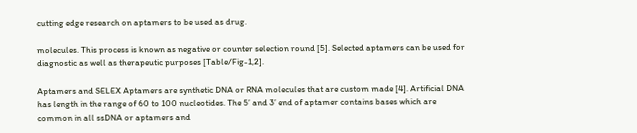cutting edge research on aptamers to be used as drug.

molecules. This process is known as negative or counter selection round [5]. Selected aptamers can be used for diagnostic as well as therapeutic purposes [Table/Fig-1,2].

Aptamers and SELEX Aptamers are synthetic DNA or RNA molecules that are custom made [4]. Artificial DNA has length in the range of 60 to 100 nucleotides. The 5’ and 3’ end of aptamer contains bases which are common in all ssDNA or aptamers and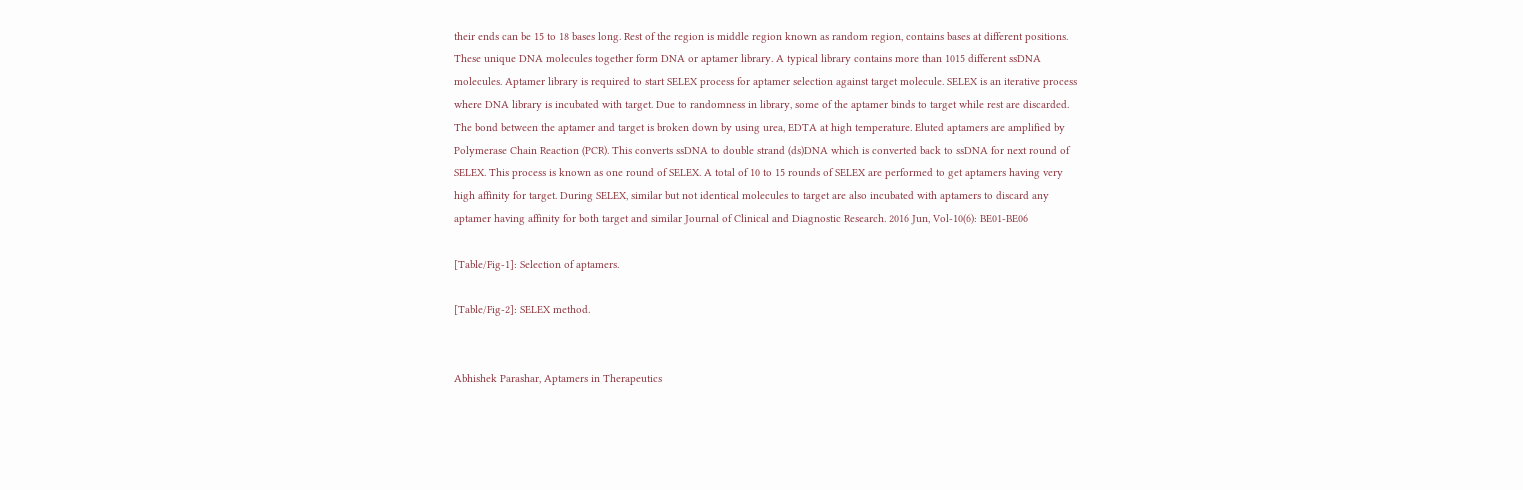their ends can be 15 to 18 bases long. Rest of the region is middle region known as random region, contains bases at different positions. These unique DNA molecules together form DNA or aptamer library. A typical library contains more than 1015 different ssDNA molecules. Aptamer library is required to start SELEX process for aptamer selection against target molecule. SELEX is an iterative process where DNA library is incubated with target. Due to randomness in library, some of the aptamer binds to target while rest are discarded. The bond between the aptamer and target is broken down by using urea, EDTA at high temperature. Eluted aptamers are amplified by Polymerase Chain Reaction (PCR). This converts ssDNA to double strand (ds)DNA which is converted back to ssDNA for next round of SELEX. This process is known as one round of SELEX. A total of 10 to 15 rounds of SELEX are performed to get aptamers having very high affinity for target. During SELEX, similar but not identical molecules to target are also incubated with aptamers to discard any aptamer having affinity for both target and similar Journal of Clinical and Diagnostic Research. 2016 Jun, Vol-10(6): BE01-BE06

[Table/Fig-1]: Selection of aptamers.

[Table/Fig-2]: SELEX method.


Abhishek Parashar, Aptamers in Therapeutics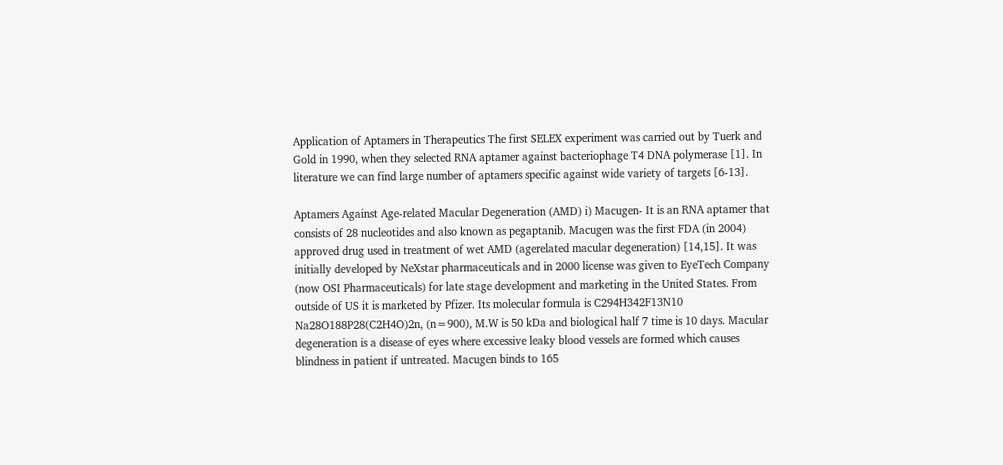Application of Aptamers in Therapeutics The first SELEX experiment was carried out by Tuerk and Gold in 1990, when they selected RNA aptamer against bacteriophage T4 DNA polymerase [1]. In literature we can find large number of aptamers specific against wide variety of targets [6-13].

Aptamers Against Age-related Macular Degeneration (AMD) i) Macugen- It is an RNA aptamer that consists of 28 nucleotides and also known as pegaptanib. Macugen was the first FDA (in 2004) approved drug used in treatment of wet AMD (agerelated macular degeneration) [14,15]. It was initially developed by NeXstar pharmaceuticals and in 2000 license was given to EyeTech Company (now OSI Pharmaceuticals) for late stage development and marketing in the United States. From outside of US it is marketed by Pfizer. Its molecular formula is C294H342F13N10 Na28O188P28(C2H4O)2n, (n=900), M.W is 50 kDa and biological half 7 time is 10 days. Macular degeneration is a disease of eyes where excessive leaky blood vessels are formed which causes blindness in patient if untreated. Macugen binds to 165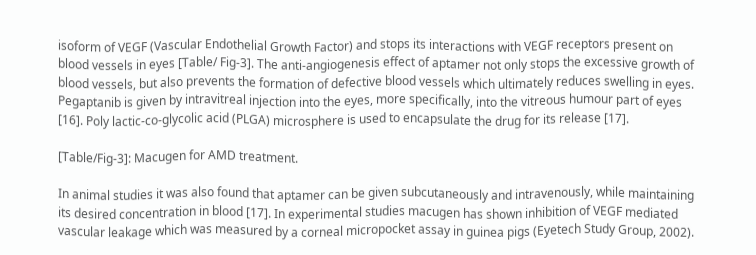isoform of VEGF (Vascular Endothelial Growth Factor) and stops its interactions with VEGF receptors present on blood vessels in eyes [Table/ Fig-3]. The anti-angiogenesis effect of aptamer not only stops the excessive growth of blood vessels, but also prevents the formation of defective blood vessels which ultimately reduces swelling in eyes. Pegaptanib is given by intravitreal injection into the eyes, more specifically, into the vitreous humour part of eyes [16]. Poly lactic-co-glycolic acid (PLGA) microsphere is used to encapsulate the drug for its release [17].

[Table/Fig-3]: Macugen for AMD treatment.

In animal studies it was also found that aptamer can be given subcutaneously and intravenously, while maintaining its desired concentration in blood [17]. In experimental studies macugen has shown inhibition of VEGF mediated vascular leakage which was measured by a corneal micropocket assay in guinea pigs (Eyetech Study Group, 2002).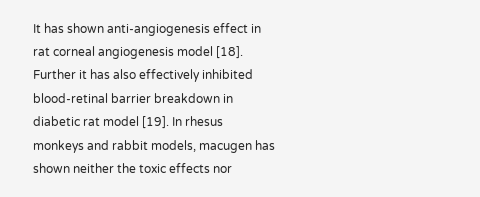It has shown anti-angiogenesis effect in rat corneal angiogenesis model [18]. Further it has also effectively inhibited blood-retinal barrier breakdown in diabetic rat model [19]. In rhesus monkeys and rabbit models, macugen has shown neither the toxic effects nor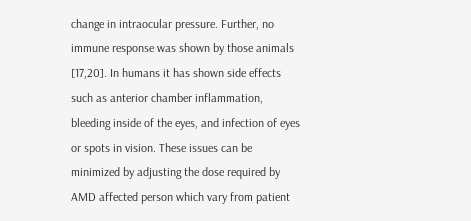change in intraocular pressure. Further, no immune response was shown by those animals [17,20]. In humans it has shown side effects such as anterior chamber inflammation, bleeding inside of the eyes, and infection of eyes or spots in vision. These issues can be minimized by adjusting the dose required by AMD affected person which vary from patient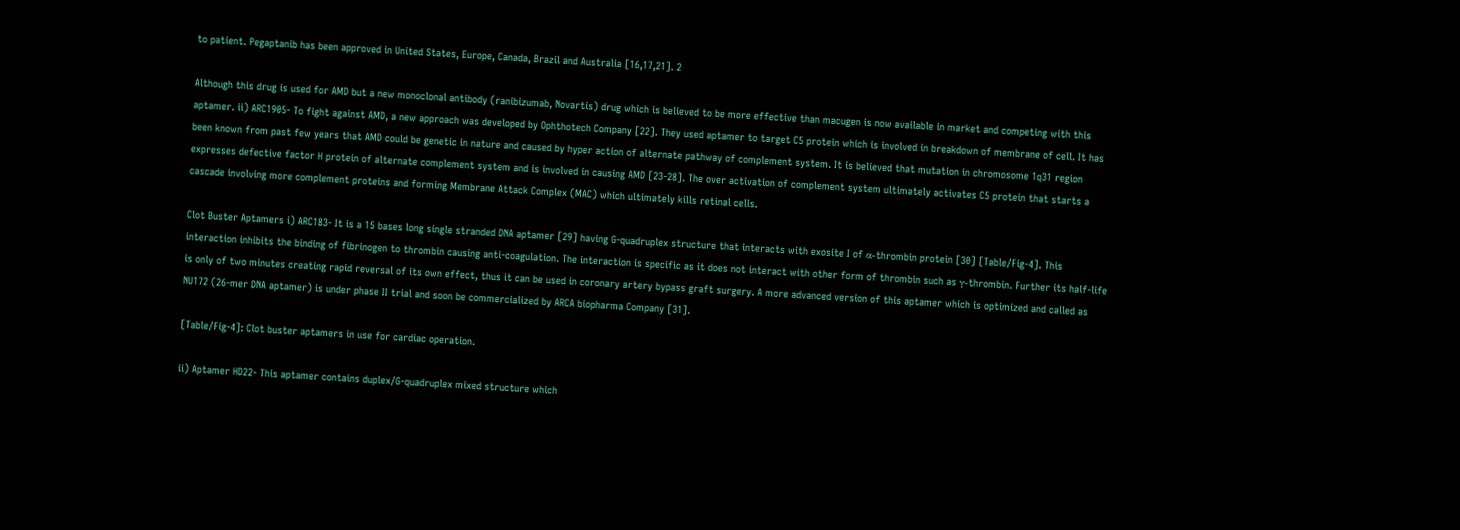to patient. Pegaptanib has been approved in United States, Europe, Canada, Brazil and Australia [16,17,21]. 2

Although this drug is used for AMD but a new monoclonal antibody (ranibizumab, Novartis) drug which is believed to be more effective than macugen is now available in market and competing with this aptamer. ii) ARC1905- To fight against AMD, a new approach was developed by Ophthotech Company [22]. They used aptamer to target C5 protein which is involved in breakdown of membrane of cell. It has been known from past few years that AMD could be genetic in nature and caused by hyper action of alternate pathway of complement system. It is believed that mutation in chromosome 1q31 region expresses defective factor H protein of alternate complement system and is involved in causing AMD [23-28]. The over activation of complement system ultimately activates C5 protein that starts a cascade involving more complement proteins and forming Membrane Attack Complex (MAC) which ultimately kills retinal cells.

Clot Buster Aptamers i) ARC183- It is a 15 bases long single stranded DNA aptamer [29] having G-quadruplex structure that interacts with exosite I of α-thrombin protein [30] [Table/Fig-4]. This interaction inhibits the binding of fibrinogen to thrombin causing anti-coagulation. The interaction is specific as it does not interact with other form of thrombin such as γ-thrombin. Further its half-life is only of two minutes creating rapid reversal of its own effect, thus it can be used in coronary artery bypass graft surgery. A more advanced version of this aptamer which is optimized and called as NU172 (26-mer DNA aptamer) is under phase II trial and soon be commercialized by ARCA biopharma Company [31].

[Table/Fig-4]: Clot buster aptamers in use for cardiac operation.

ii) Aptamer HD22- This aptamer contains duplex/G-quadruplex mixed structure which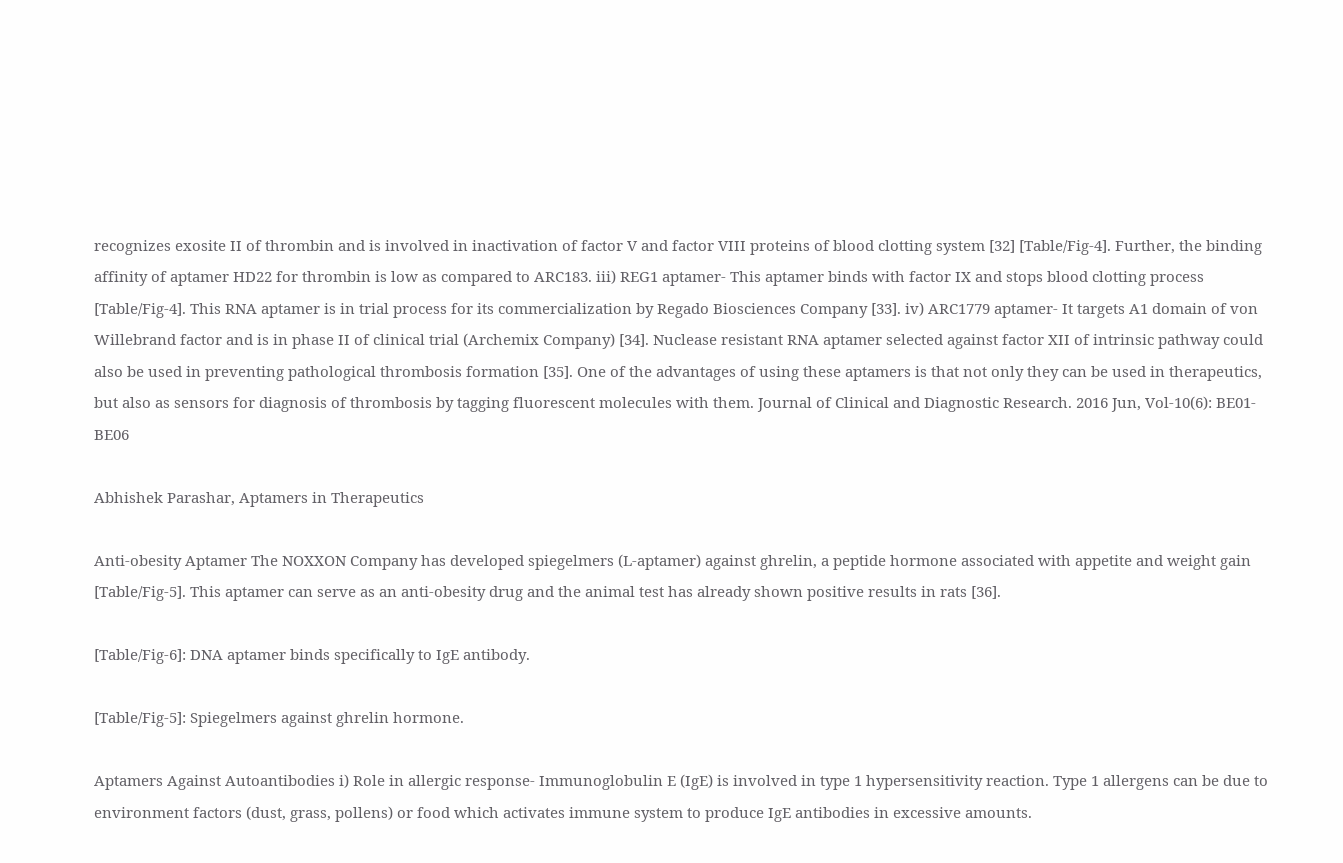recognizes exosite II of thrombin and is involved in inactivation of factor V and factor VIII proteins of blood clotting system [32] [Table/Fig-4]. Further, the binding affinity of aptamer HD22 for thrombin is low as compared to ARC183. iii) REG1 aptamer- This aptamer binds with factor IX and stops blood clotting process [Table/Fig-4]. This RNA aptamer is in trial process for its commercialization by Regado Biosciences Company [33]. iv) ARC1779 aptamer- It targets A1 domain of von Willebrand factor and is in phase II of clinical trial (Archemix Company) [34]. Nuclease resistant RNA aptamer selected against factor XII of intrinsic pathway could also be used in preventing pathological thrombosis formation [35]. One of the advantages of using these aptamers is that not only they can be used in therapeutics, but also as sensors for diagnosis of thrombosis by tagging fluorescent molecules with them. Journal of Clinical and Diagnostic Research. 2016 Jun, Vol-10(6): BE01-BE06

Abhishek Parashar, Aptamers in Therapeutics

Anti-obesity Aptamer The NOXXON Company has developed spiegelmers (L-aptamer) against ghrelin, a peptide hormone associated with appetite and weight gain [Table/Fig-5]. This aptamer can serve as an anti-obesity drug and the animal test has already shown positive results in rats [36].

[Table/Fig-6]: DNA aptamer binds specifically to IgE antibody.

[Table/Fig-5]: Spiegelmers against ghrelin hormone.

Aptamers Against Autoantibodies i) Role in allergic response- Immunoglobulin E (IgE) is involved in type 1 hypersensitivity reaction. Type 1 allergens can be due to environment factors (dust, grass, pollens) or food which activates immune system to produce IgE antibodies in excessive amounts.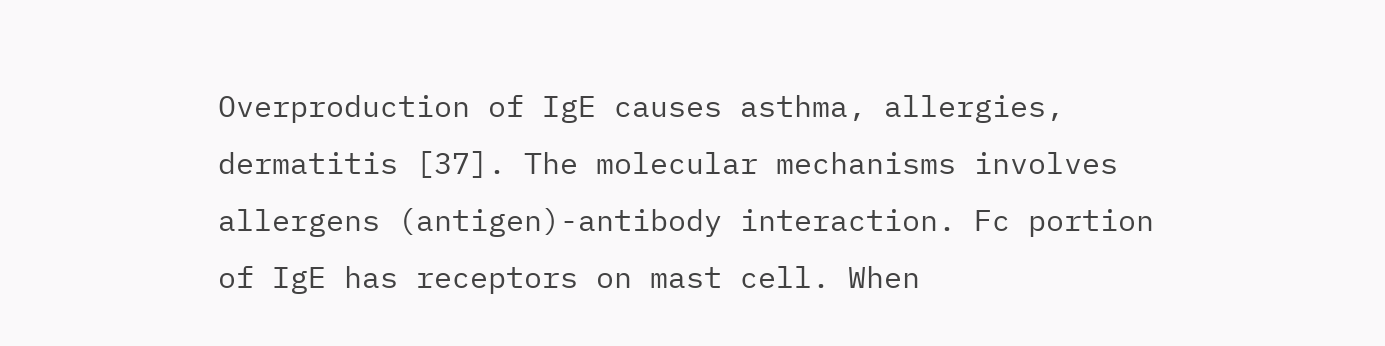Overproduction of IgE causes asthma, allergies, dermatitis [37]. The molecular mechanisms involves allergens (antigen)-antibody interaction. Fc portion of IgE has receptors on mast cell. When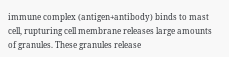immune complex (antigen+antibody) binds to mast cell, rupturing cell membrane releases large amounts of granules. These granules release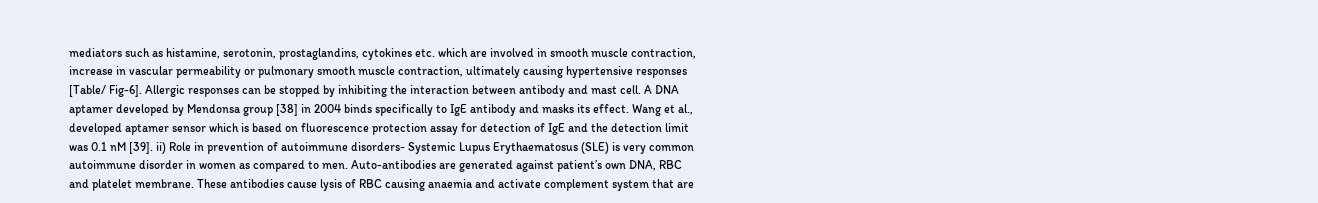mediators such as histamine, serotonin, prostaglandins, cytokines etc. which are involved in smooth muscle contraction, increase in vascular permeability or pulmonary smooth muscle contraction, ultimately causing hypertensive responses [Table/ Fig-6]. Allergic responses can be stopped by inhibiting the interaction between antibody and mast cell. A DNA aptamer developed by Mendonsa group [38] in 2004 binds specifically to IgE antibody and masks its effect. Wang et al., developed aptamer sensor which is based on fluorescence protection assay for detection of IgE and the detection limit was 0.1 nM [39]. ii) Role in prevention of autoimmune disorders- Systemic Lupus Erythaematosus (SLE) is very common autoimmune disorder in women as compared to men. Auto-antibodies are generated against patient’s own DNA, RBC and platelet membrane. These antibodies cause lysis of RBC causing anaemia and activate complement system that are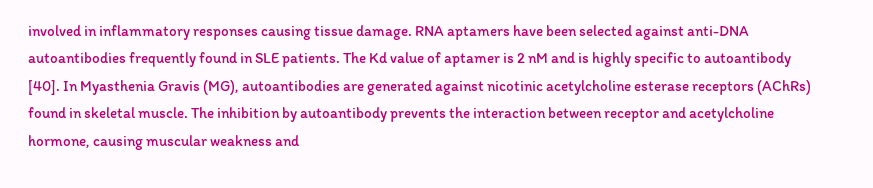involved in inflammatory responses causing tissue damage. RNA aptamers have been selected against anti-DNA autoantibodies frequently found in SLE patients. The Kd value of aptamer is 2 nM and is highly specific to autoantibody [40]. In Myasthenia Gravis (MG), autoantibodies are generated against nicotinic acetylcholine esterase receptors (AChRs) found in skeletal muscle. The inhibition by autoantibody prevents the interaction between receptor and acetylcholine hormone, causing muscular weakness and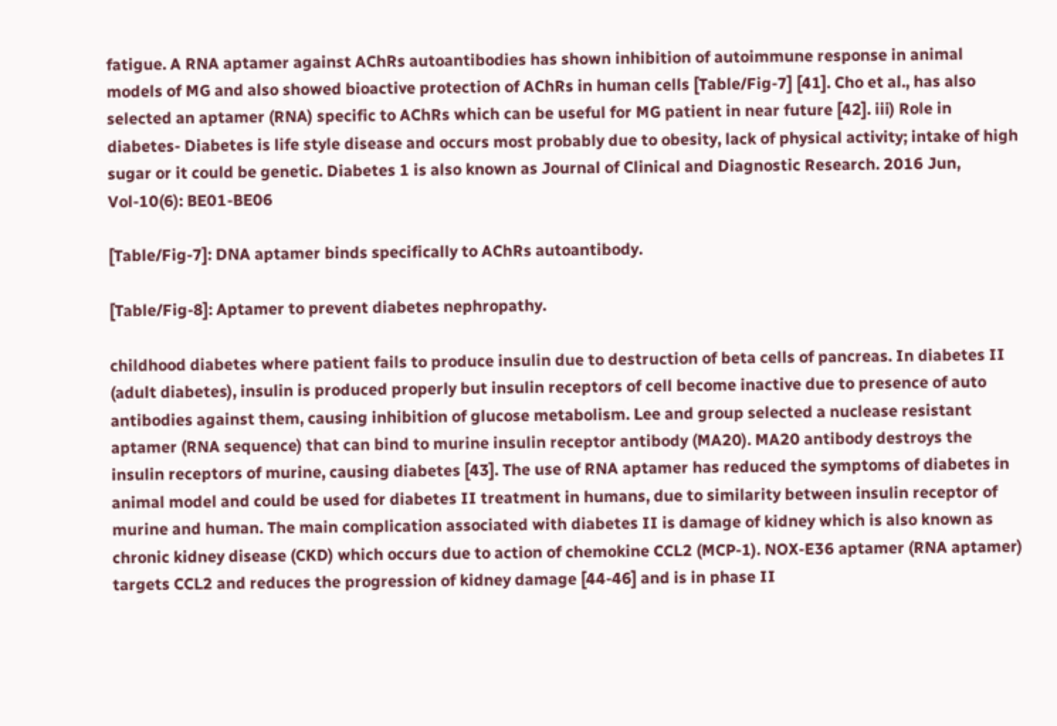fatigue. A RNA aptamer against AChRs autoantibodies has shown inhibition of autoimmune response in animal models of MG and also showed bioactive protection of AChRs in human cells [Table/Fig-7] [41]. Cho et al., has also selected an aptamer (RNA) specific to AChRs which can be useful for MG patient in near future [42]. iii) Role in diabetes- Diabetes is life style disease and occurs most probably due to obesity, lack of physical activity; intake of high sugar or it could be genetic. Diabetes 1 is also known as Journal of Clinical and Diagnostic Research. 2016 Jun, Vol-10(6): BE01-BE06

[Table/Fig-7]: DNA aptamer binds specifically to AChRs autoantibody.

[Table/Fig-8]: Aptamer to prevent diabetes nephropathy.

childhood diabetes where patient fails to produce insulin due to destruction of beta cells of pancreas. In diabetes II (adult diabetes), insulin is produced properly but insulin receptors of cell become inactive due to presence of auto antibodies against them, causing inhibition of glucose metabolism. Lee and group selected a nuclease resistant aptamer (RNA sequence) that can bind to murine insulin receptor antibody (MA20). MA20 antibody destroys the insulin receptors of murine, causing diabetes [43]. The use of RNA aptamer has reduced the symptoms of diabetes in animal model and could be used for diabetes II treatment in humans, due to similarity between insulin receptor of murine and human. The main complication associated with diabetes II is damage of kidney which is also known as chronic kidney disease (CKD) which occurs due to action of chemokine CCL2 (MCP-1). NOX-E36 aptamer (RNA aptamer) targets CCL2 and reduces the progression of kidney damage [44-46] and is in phase II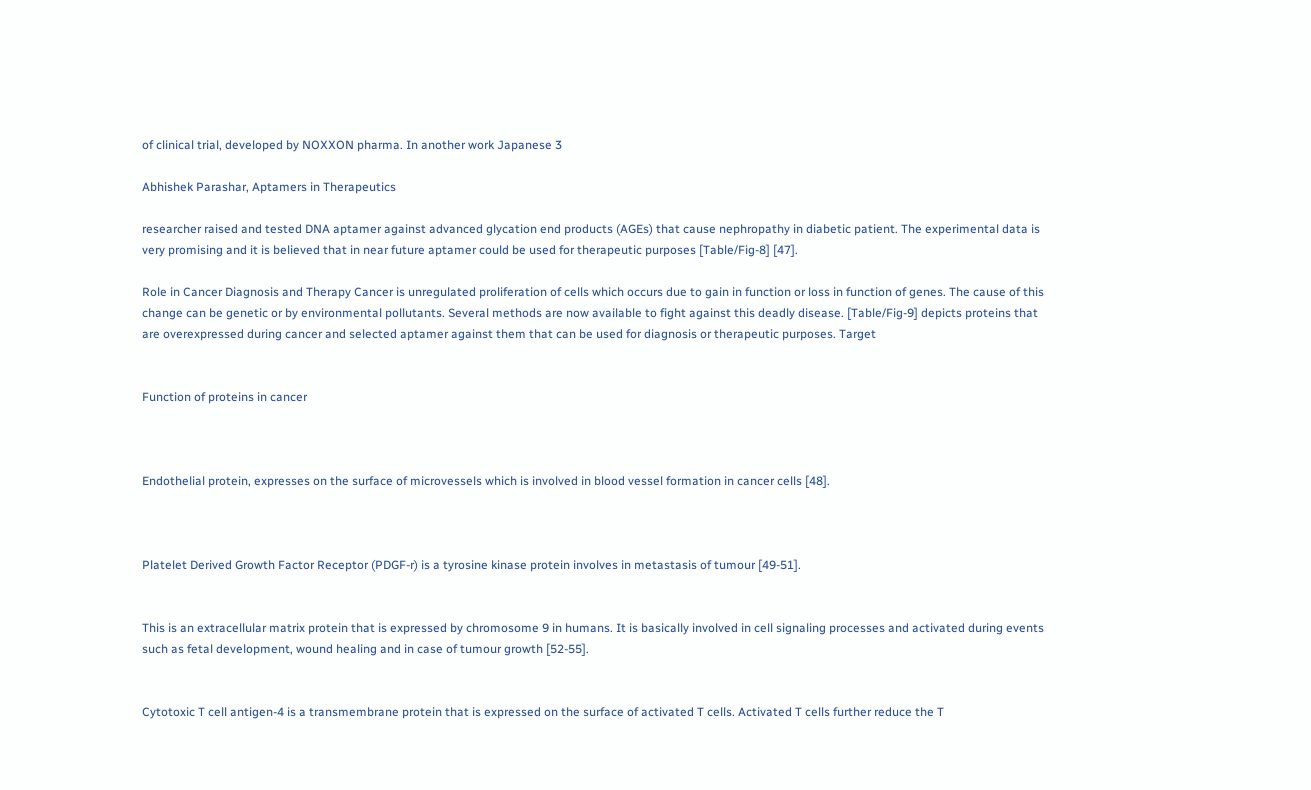of clinical trial, developed by NOXXON pharma. In another work Japanese 3

Abhishek Parashar, Aptamers in Therapeutics

researcher raised and tested DNA aptamer against advanced glycation end products (AGEs) that cause nephropathy in diabetic patient. The experimental data is very promising and it is believed that in near future aptamer could be used for therapeutic purposes [Table/Fig-8] [47].

Role in Cancer Diagnosis and Therapy Cancer is unregulated proliferation of cells which occurs due to gain in function or loss in function of genes. The cause of this change can be genetic or by environmental pollutants. Several methods are now available to fight against this deadly disease. [Table/Fig-9] depicts proteins that are overexpressed during cancer and selected aptamer against them that can be used for diagnosis or therapeutic purposes. Target


Function of proteins in cancer



Endothelial protein, expresses on the surface of microvessels which is involved in blood vessel formation in cancer cells [48].



Platelet Derived Growth Factor Receptor (PDGF-r) is a tyrosine kinase protein involves in metastasis of tumour [49-51].


This is an extracellular matrix protein that is expressed by chromosome 9 in humans. It is basically involved in cell signaling processes and activated during events such as fetal development, wound healing and in case of tumour growth [52-55].


Cytotoxic T cell antigen-4 is a transmembrane protein that is expressed on the surface of activated T cells. Activated T cells further reduce the T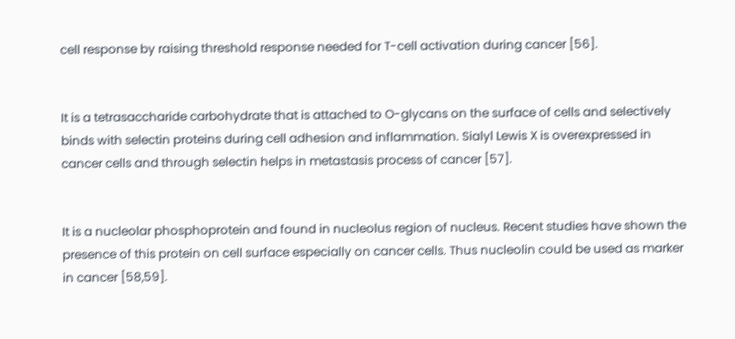cell response by raising threshold response needed for T-cell activation during cancer [56].


It is a tetrasaccharide carbohydrate that is attached to O-glycans on the surface of cells and selectively binds with selectin proteins during cell adhesion and inflammation. Sialyl Lewis X is overexpressed in cancer cells and through selectin helps in metastasis process of cancer [57].


It is a nucleolar phosphoprotein and found in nucleolus region of nucleus. Recent studies have shown the presence of this protein on cell surface especially on cancer cells. Thus nucleolin could be used as marker in cancer [58,59].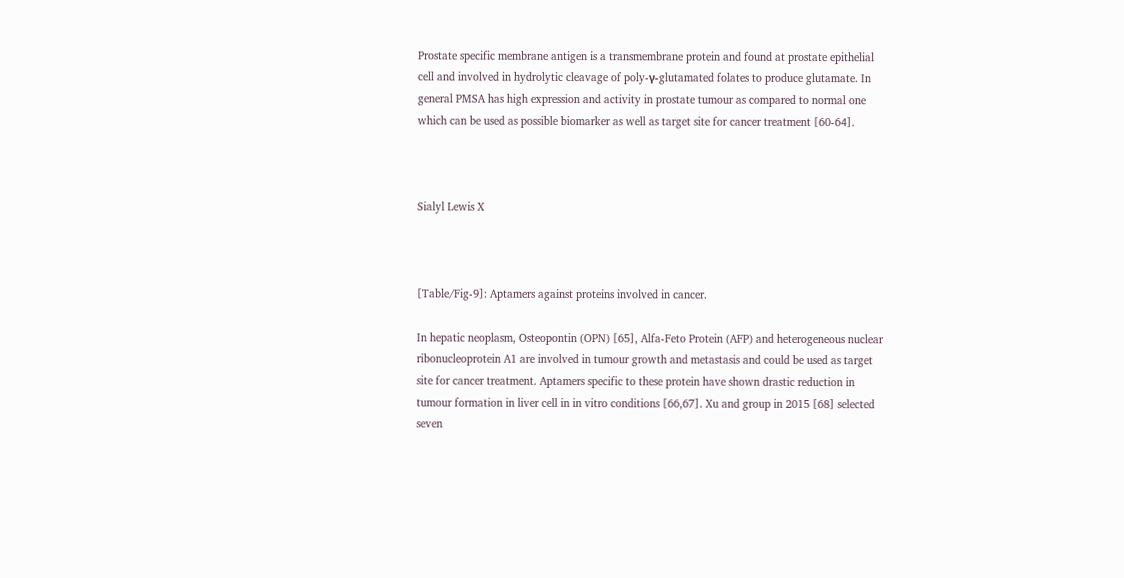Prostate specific membrane antigen is a transmembrane protein and found at prostate epithelial cell and involved in hydrolytic cleavage of poly-γ-glutamated folates to produce glutamate. In general PMSA has high expression and activity in prostate tumour as compared to normal one which can be used as possible biomarker as well as target site for cancer treatment [60-64].



Sialyl Lewis X



[Table/Fig-9]: Aptamers against proteins involved in cancer.

In hepatic neoplasm, Osteopontin (OPN) [65], Alfa-Feto Protein (AFP) and heterogeneous nuclear ribonucleoprotein A1 are involved in tumour growth and metastasis and could be used as target site for cancer treatment. Aptamers specific to these protein have shown drastic reduction in tumour formation in liver cell in in vitro conditions [66,67]. Xu and group in 2015 [68] selected seven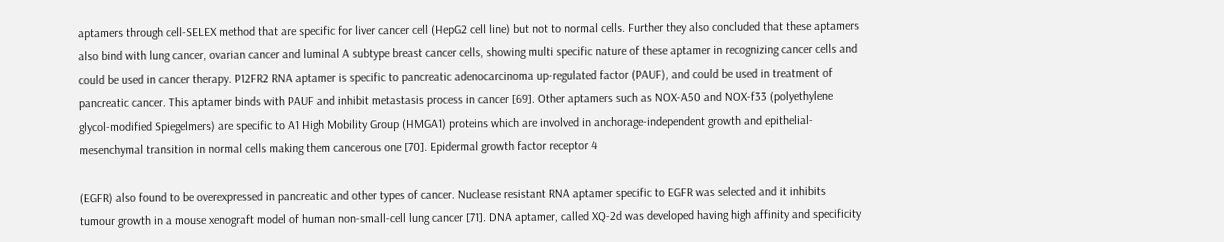aptamers through cell-SELEX method that are specific for liver cancer cell (HepG2 cell line) but not to normal cells. Further they also concluded that these aptamers also bind with lung cancer, ovarian cancer and luminal A subtype breast cancer cells, showing multi specific nature of these aptamer in recognizing cancer cells and could be used in cancer therapy. P12FR2 RNA aptamer is specific to pancreatic adenocarcinoma up-regulated factor (PAUF), and could be used in treatment of pancreatic cancer. This aptamer binds with PAUF and inhibit metastasis process in cancer [69]. Other aptamers such as NOX-A50 and NOX-f33 (polyethylene glycol-modified Spiegelmers) are specific to A1 High Mobility Group (HMGA1) proteins which are involved in anchorage-independent growth and epithelial-mesenchymal transition in normal cells making them cancerous one [70]. Epidermal growth factor receptor 4

(EGFR) also found to be overexpressed in pancreatic and other types of cancer. Nuclease resistant RNA aptamer specific to EGFR was selected and it inhibits tumour growth in a mouse xenograft model of human non-small-cell lung cancer [71]. DNA aptamer, called XQ-2d was developed having high affinity and specificity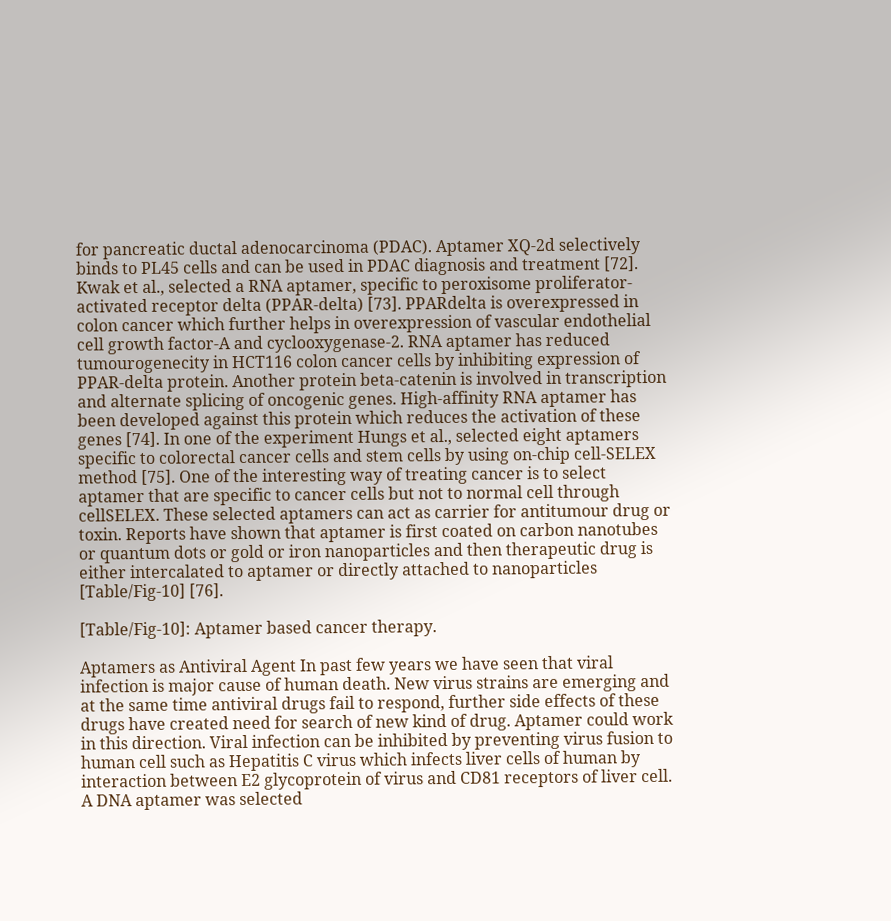for pancreatic ductal adenocarcinoma (PDAC). Aptamer XQ-2d selectively binds to PL45 cells and can be used in PDAC diagnosis and treatment [72]. Kwak et al., selected a RNA aptamer, specific to peroxisome proliferator-activated receptor delta (PPAR-delta) [73]. PPARdelta is overexpressed in colon cancer which further helps in overexpression of vascular endothelial cell growth factor-A and cyclooxygenase-2. RNA aptamer has reduced tumourogenecity in HCT116 colon cancer cells by inhibiting expression of PPAR-delta protein. Another protein beta-catenin is involved in transcription and alternate splicing of oncogenic genes. High-affinity RNA aptamer has been developed against this protein which reduces the activation of these genes [74]. In one of the experiment Hungs et al., selected eight aptamers specific to colorectal cancer cells and stem cells by using on-chip cell-SELEX method [75]. One of the interesting way of treating cancer is to select aptamer that are specific to cancer cells but not to normal cell through cellSELEX. These selected aptamers can act as carrier for antitumour drug or toxin. Reports have shown that aptamer is first coated on carbon nanotubes or quantum dots or gold or iron nanoparticles and then therapeutic drug is either intercalated to aptamer or directly attached to nanoparticles [Table/Fig-10] [76].

[Table/Fig-10]: Aptamer based cancer therapy.

Aptamers as Antiviral Agent In past few years we have seen that viral infection is major cause of human death. New virus strains are emerging and at the same time antiviral drugs fail to respond, further side effects of these drugs have created need for search of new kind of drug. Aptamer could work in this direction. Viral infection can be inhibited by preventing virus fusion to human cell such as Hepatitis C virus which infects liver cells of human by interaction between E2 glycoprotein of virus and CD81 receptors of liver cell. A DNA aptamer was selected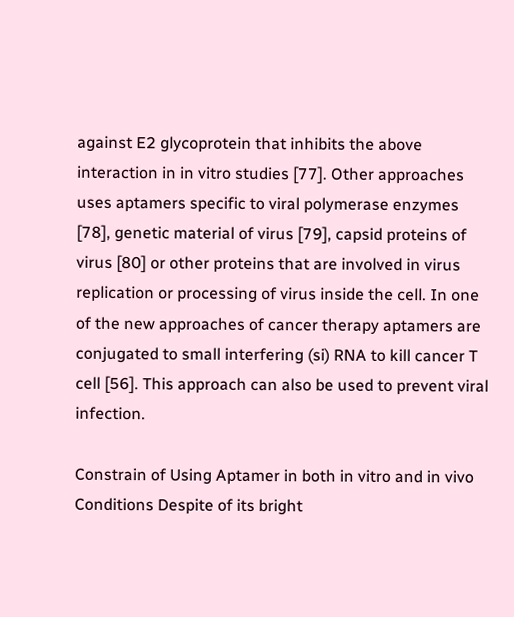against E2 glycoprotein that inhibits the above interaction in in vitro studies [77]. Other approaches uses aptamers specific to viral polymerase enzymes [78], genetic material of virus [79], capsid proteins of virus [80] or other proteins that are involved in virus replication or processing of virus inside the cell. In one of the new approaches of cancer therapy aptamers are conjugated to small interfering (si) RNA to kill cancer T cell [56]. This approach can also be used to prevent viral infection.

Constrain of Using Aptamer in both in vitro and in vivo Conditions Despite of its bright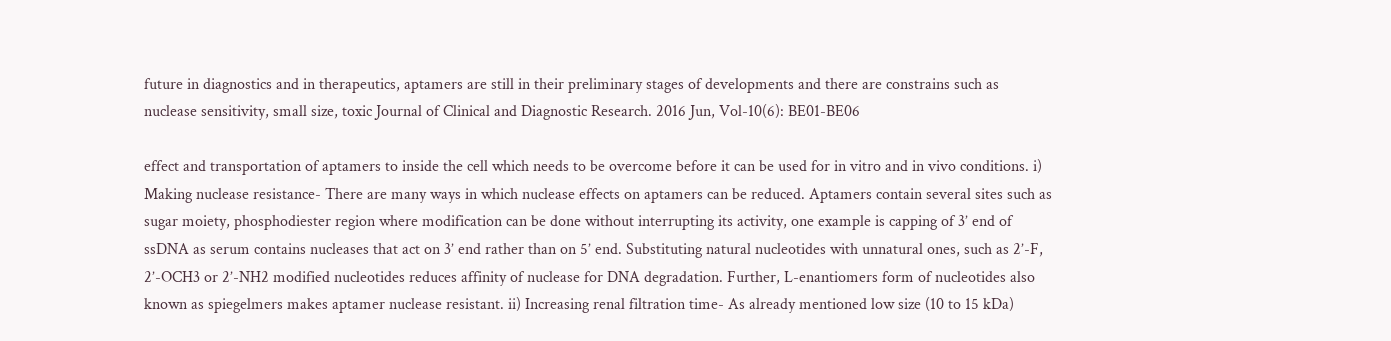future in diagnostics and in therapeutics, aptamers are still in their preliminary stages of developments and there are constrains such as nuclease sensitivity, small size, toxic Journal of Clinical and Diagnostic Research. 2016 Jun, Vol-10(6): BE01-BE06

effect and transportation of aptamers to inside the cell which needs to be overcome before it can be used for in vitro and in vivo conditions. i) Making nuclease resistance- There are many ways in which nuclease effects on aptamers can be reduced. Aptamers contain several sites such as sugar moiety, phosphodiester region where modification can be done without interrupting its activity, one example is capping of 3’ end of ssDNA as serum contains nucleases that act on 3’ end rather than on 5’ end. Substituting natural nucleotides with unnatural ones, such as 2’-F, 2’-OCH3 or 2’-NH2 modified nucleotides reduces affinity of nuclease for DNA degradation. Further, L-enantiomers form of nucleotides also known as spiegelmers makes aptamer nuclease resistant. ii) Increasing renal filtration time- As already mentioned low size (10 to 15 kDa)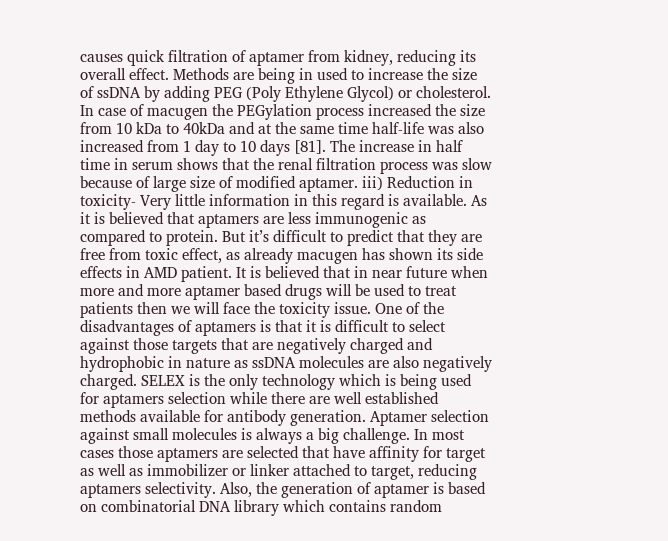causes quick filtration of aptamer from kidney, reducing its overall effect. Methods are being in used to increase the size of ssDNA by adding PEG (Poly Ethylene Glycol) or cholesterol. In case of macugen the PEGylation process increased the size from 10 kDa to 40kDa and at the same time half-life was also increased from 1 day to 10 days [81]. The increase in half time in serum shows that the renal filtration process was slow because of large size of modified aptamer. iii) Reduction in toxicity- Very little information in this regard is available. As it is believed that aptamers are less immunogenic as compared to protein. But it’s difficult to predict that they are free from toxic effect, as already macugen has shown its side effects in AMD patient. It is believed that in near future when more and more aptamer based drugs will be used to treat patients then we will face the toxicity issue. One of the disadvantages of aptamers is that it is difficult to select against those targets that are negatively charged and hydrophobic in nature as ssDNA molecules are also negatively charged. SELEX is the only technology which is being used for aptamers selection while there are well established methods available for antibody generation. Aptamer selection against small molecules is always a big challenge. In most cases those aptamers are selected that have affinity for target as well as immobilizer or linker attached to target, reducing aptamers selectivity. Also, the generation of aptamer is based on combinatorial DNA library which contains random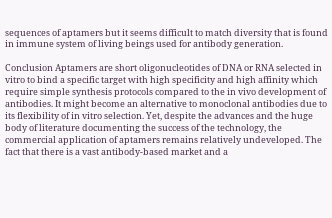sequences of aptamers but it seems difficult to match diversity that is found in immune system of living beings used for antibody generation.

Conclusion Aptamers are short oligonucleotides of DNA or RNA selected in vitro to bind a specific target with high specificity and high affinity which require simple synthesis protocols compared to the in vivo development of antibodies. It might become an alternative to monoclonal antibodies due to its flexibility of in vitro selection. Yet, despite the advances and the huge body of literature documenting the success of the technology, the commercial application of aptamers remains relatively undeveloped. The fact that there is a vast antibody-based market and a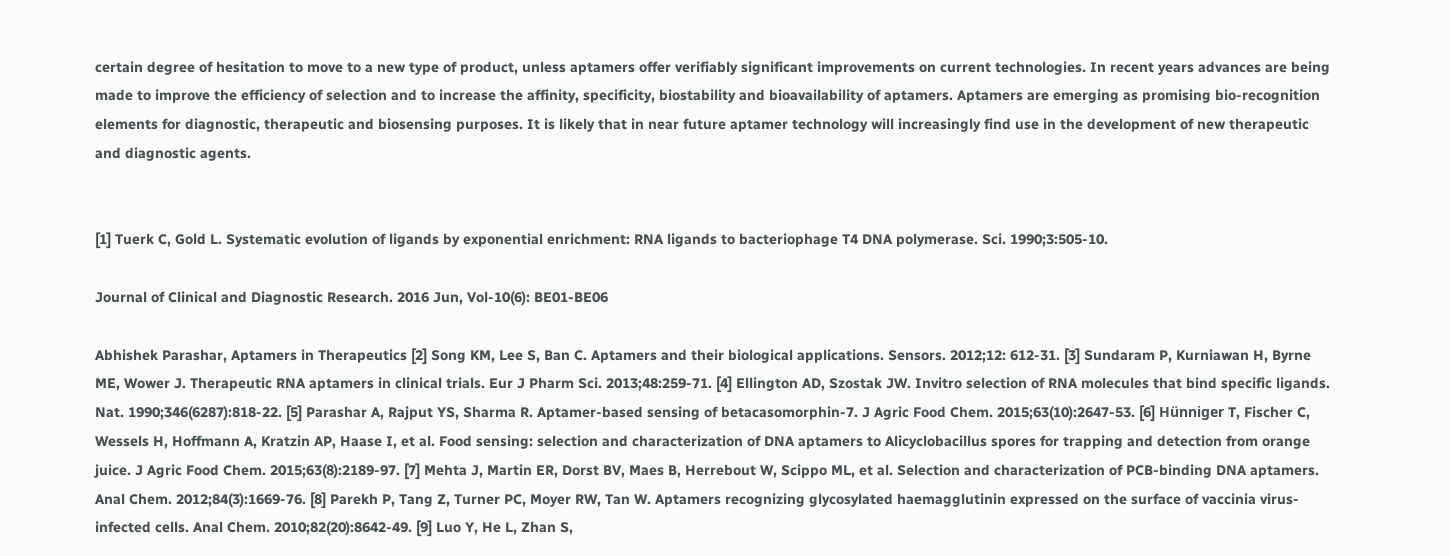certain degree of hesitation to move to a new type of product, unless aptamers offer verifiably significant improvements on current technologies. In recent years advances are being made to improve the efficiency of selection and to increase the affinity, specificity, biostability and bioavailability of aptamers. Aptamers are emerging as promising bio-recognition elements for diagnostic, therapeutic and biosensing purposes. It is likely that in near future aptamer technology will increasingly find use in the development of new therapeutic and diagnostic agents.


[1] Tuerk C, Gold L. Systematic evolution of ligands by exponential enrichment: RNA ligands to bacteriophage T4 DNA polymerase. Sci. 1990;3:505-10.

Journal of Clinical and Diagnostic Research. 2016 Jun, Vol-10(6): BE01-BE06

Abhishek Parashar, Aptamers in Therapeutics [2] Song KM, Lee S, Ban C. Aptamers and their biological applications. Sensors. 2012;12: 612-31. [3] Sundaram P, Kurniawan H, Byrne ME, Wower J. Therapeutic RNA aptamers in clinical trials. Eur J Pharm Sci. 2013;48:259-71. [4] Ellington AD, Szostak JW. Invitro selection of RNA molecules that bind specific ligands. Nat. 1990;346(6287):818-22. [5] Parashar A, Rajput YS, Sharma R. Aptamer-based sensing of betacasomorphin-7. J Agric Food Chem. 2015;63(10):2647-53. [6] Hünniger T, Fischer C, Wessels H, Hoffmann A, Kratzin AP, Haase I, et al. Food sensing: selection and characterization of DNA aptamers to Alicyclobacillus spores for trapping and detection from orange juice. J Agric Food Chem. 2015;63(8):2189-97. [7] Mehta J, Martin ER, Dorst BV, Maes B, Herrebout W, Scippo ML, et al. Selection and characterization of PCB-binding DNA aptamers. Anal Chem. 2012;84(3):1669-76. [8] Parekh P, Tang Z, Turner PC, Moyer RW, Tan W. Aptamers recognizing glycosylated haemagglutinin expressed on the surface of vaccinia virus-infected cells. Anal Chem. 2010;82(20):8642-49. [9] Luo Y, He L, Zhan S,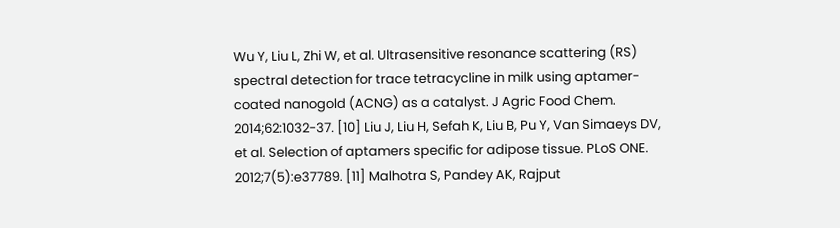Wu Y, Liu L, Zhi W, et al. Ultrasensitive resonance scattering (RS) spectral detection for trace tetracycline in milk using aptamer-coated nanogold (ACNG) as a catalyst. J Agric Food Chem. 2014;62:1032-37. [10] Liu J, Liu H, Sefah K, Liu B, Pu Y, Van Simaeys DV, et al. Selection of aptamers specific for adipose tissue. PLoS ONE. 2012;7(5):e37789. [11] Malhotra S, Pandey AK, Rajput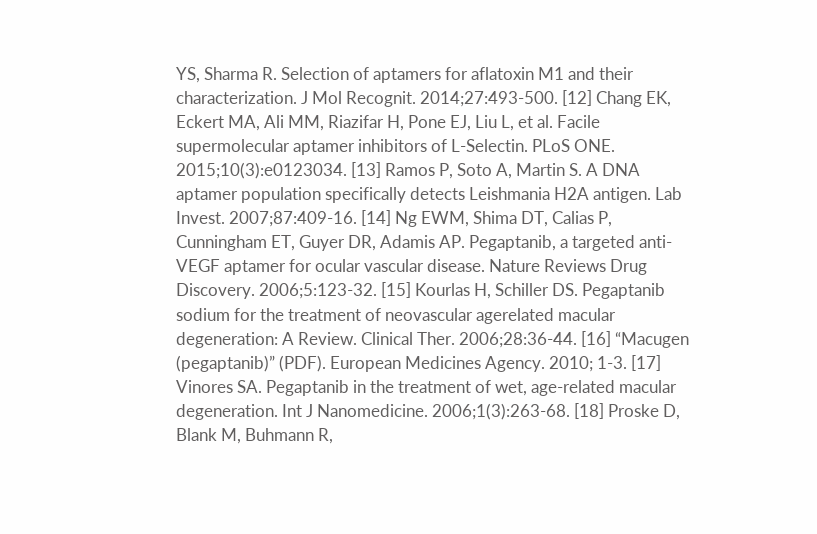YS, Sharma R. Selection of aptamers for aflatoxin M1 and their characterization. J Mol Recognit. 2014;27:493-500. [12] Chang EK, Eckert MA, Ali MM, Riazifar H, Pone EJ, Liu L, et al. Facile supermolecular aptamer inhibitors of L-Selectin. PLoS ONE. 2015;10(3):e0123034. [13] Ramos P, Soto A, Martin S. A DNA aptamer population specifically detects Leishmania H2A antigen. Lab Invest. 2007;87:409-16. [14] Ng EWM, Shima DT, Calias P, Cunningham ET, Guyer DR, Adamis AP. Pegaptanib, a targeted anti-VEGF aptamer for ocular vascular disease. Nature Reviews Drug Discovery. 2006;5:123-32. [15] Kourlas H, Schiller DS. Pegaptanib sodium for the treatment of neovascular agerelated macular degeneration: A Review. Clinical Ther. 2006;28:36-44. [16] “Macugen (pegaptanib)” (PDF). European Medicines Agency. 2010; 1-3. [17] Vinores SA. Pegaptanib in the treatment of wet, age-related macular degeneration. Int J Nanomedicine. 2006;1(3):263-68. [18] Proske D, Blank M, Buhmann R,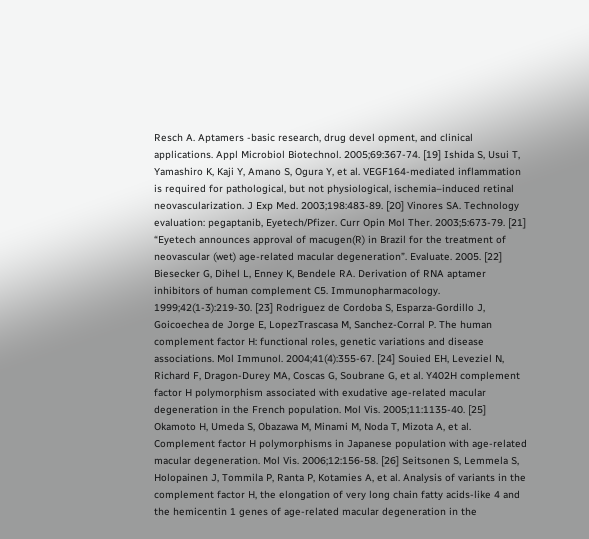Resch A. Aptamers -basic research, drug devel opment, and clinical applications. Appl Microbiol Biotechnol. 2005;69:367-74. [19] Ishida S, Usui T, Yamashiro K, Kaji Y, Amano S, Ogura Y, et al. VEGF164-mediated inflammation is required for pathological, but not physiological, ischemia–induced retinal neovascularization. J Exp Med. 2003;198:483-89. [20] Vinores SA. Technology evaluation: pegaptanib, Eyetech/Pfizer. Curr Opin Mol Ther. 2003;5:673-79. [21] “Eyetech announces approval of macugen(R) in Brazil for the treatment of neovascular (wet) age-related macular degeneration”. Evaluate. 2005. [22] Biesecker G, Dihel L, Enney K, Bendele RA. Derivation of RNA aptamer inhibitors of human complement C5. Immunopharmacology. 1999;42(1-3):219-30. [23] Rodriguez de Cordoba S, Esparza-Gordillo J, Goicoechea de Jorge E, LopezTrascasa M, Sanchez-Corral P. The human complement factor H: functional roles, genetic variations and disease associations. Mol Immunol. 2004;41(4):355-67. [24] Souied EH, Leveziel N, Richard F, Dragon-Durey MA, Coscas G, Soubrane G, et al. Y402H complement factor H polymorphism associated with exudative age-related macular degeneration in the French population. Mol Vis. 2005;11:1135-40. [25] Okamoto H, Umeda S, Obazawa M, Minami M, Noda T, Mizota A, et al. Complement factor H polymorphisms in Japanese population with age-related macular degeneration. Mol Vis. 2006;12:156-58. [26] Seitsonen S, Lemmela S, Holopainen J, Tommila P, Ranta P, Kotamies A, et al. Analysis of variants in the complement factor H, the elongation of very long chain fatty acids-like 4 and the hemicentin 1 genes of age-related macular degeneration in the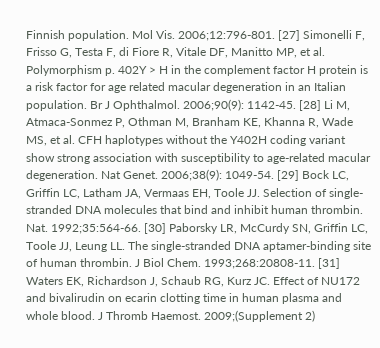Finnish population. Mol Vis. 2006;12:796-801. [27] Simonelli F, Frisso G, Testa F, di Fiore R, Vitale DF, Manitto MP, et al. Polymorphism p. 402Y > H in the complement factor H protein is a risk factor for age related macular degeneration in an Italian population. Br J Ophthalmol. 2006;90(9): 1142-45. [28] Li M, Atmaca-Sonmez P, Othman M, Branham KE, Khanna R, Wade MS, et al. CFH haplotypes without the Y402H coding variant show strong association with susceptibility to age-related macular degeneration. Nat Genet. 2006;38(9): 1049-54. [29] Bock LC, Griffin LC, Latham JA, Vermaas EH, Toole JJ. Selection of single-stranded DNA molecules that bind and inhibit human thrombin. Nat. 1992;35:564-66. [30] Paborsky LR, McCurdy SN, Griffin LC, Toole JJ, Leung LL. The single-stranded DNA aptamer-binding site of human thrombin. J Biol Chem. 1993;268:20808-11. [31] Waters EK, Richardson J, Schaub RG, Kurz JC. Effect of NU172 and bivalirudin on ecarin clotting time in human plasma and whole blood. J Thromb Haemost. 2009;(Supplement 2)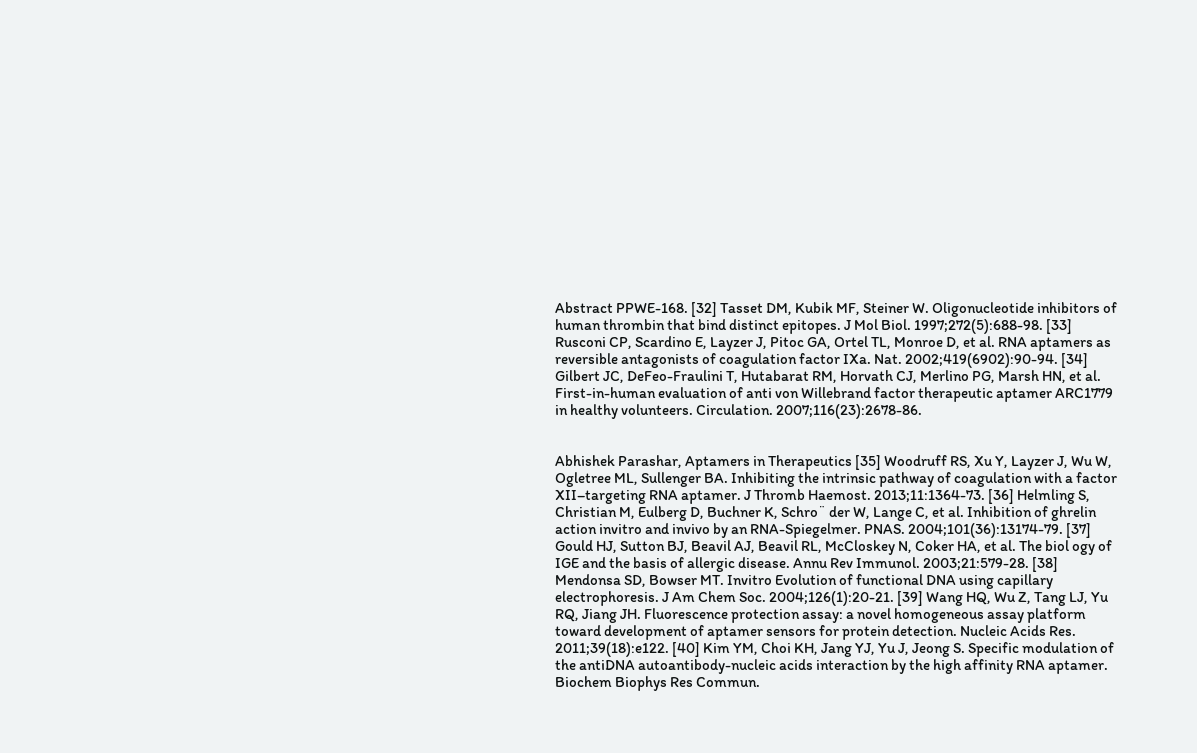Abstract PPWE-168. [32] Tasset DM, Kubik MF, Steiner W. Oligonucleotide inhibitors of human thrombin that bind distinct epitopes. J Mol Biol. 1997;272(5):688-98. [33] Rusconi CP, Scardino E, Layzer J, Pitoc GA, Ortel TL, Monroe D, et al. RNA aptamers as reversible antagonists of coagulation factor IXa. Nat. 2002;419(6902):90-94. [34] Gilbert JC, DeFeo-Fraulini T, Hutabarat RM, Horvath CJ, Merlino PG, Marsh HN, et al. First-in-human evaluation of anti von Willebrand factor therapeutic aptamer ARC1779 in healthy volunteers. Circulation. 2007;116(23):2678-86.


Abhishek Parashar, Aptamers in Therapeutics [35] Woodruff RS, Xu Y, Layzer J, Wu W, Ogletree ML, Sullenger BA. Inhibiting the intrinsic pathway of coagulation with a factor XII–targeting RNA aptamer. J Thromb Haemost. 2013;11:1364-73. [36] Helmling S, Christian M, Eulberg D, Buchner K, Schro¨ der W, Lange C, et al. Inhibition of ghrelin action invitro and invivo by an RNA-Spiegelmer. PNAS. 2004;101(36):13174-79. [37] Gould HJ, Sutton BJ, Beavil AJ, Beavil RL, McCloskey N, Coker HA, et al. The biol ogy of IGE and the basis of allergic disease. Annu Rev Immunol. 2003;21:579-28. [38] Mendonsa SD, Bowser MT. Invitro Evolution of functional DNA using capillary electrophoresis. J Am Chem Soc. 2004;126(1):20-21. [39] Wang HQ, Wu Z, Tang LJ, Yu RQ, Jiang JH. Fluorescence protection assay: a novel homogeneous assay platform toward development of aptamer sensors for protein detection. Nucleic Acids Res. 2011;39(18):e122. [40] Kim YM, Choi KH, Jang YJ, Yu J, Jeong S. Specific modulation of the antiDNA autoantibody-nucleic acids interaction by the high affinity RNA aptamer. Biochem Biophys Res Commun.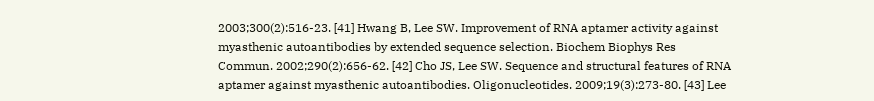2003;300(2):516-23. [41] Hwang B, Lee SW. Improvement of RNA aptamer activity against myasthenic autoantibodies by extended sequence selection. Biochem Biophys Res Commun. 2002;290(2):656-62. [42] Cho JS, Lee SW. Sequence and structural features of RNA aptamer against myasthenic autoantibodies. Oligonucleotides. 2009;19(3):273-80. [43] Lee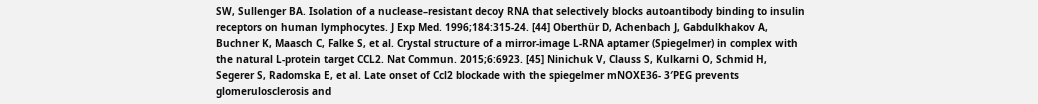SW, Sullenger BA. Isolation of a nuclease–resistant decoy RNA that selectively blocks autoantibody binding to insulin receptors on human lymphocytes. J Exp Med. 1996;184:315-24. [44] Oberthür D, Achenbach J, Gabdulkhakov A, Buchner K, Maasch C, Falke S, et al. Crystal structure of a mirror-image L-RNA aptamer (Spiegelmer) in complex with the natural L-protein target CCL2. Nat Commun. 2015;6:6923. [45] Ninichuk V, Clauss S, Kulkarni O, Schmid H, Segerer S, Radomska E, et al. Late onset of Ccl2 blockade with the spiegelmer mNOXE36- 3′PEG prevents glomerulosclerosis and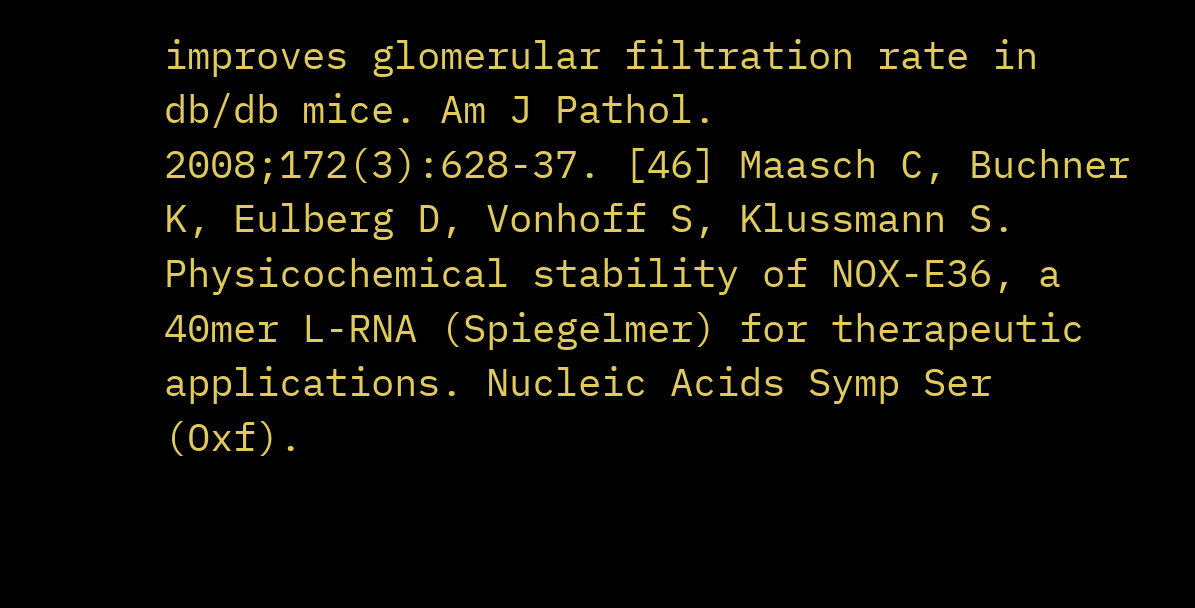improves glomerular filtration rate in db/db mice. Am J Pathol. 2008;172(3):628-37. [46] Maasch C, Buchner K, Eulberg D, Vonhoff S, Klussmann S. Physicochemical stability of NOX-E36, a 40mer L-RNA (Spiegelmer) for therapeutic applications. Nucleic Acids Symp Ser (Oxf).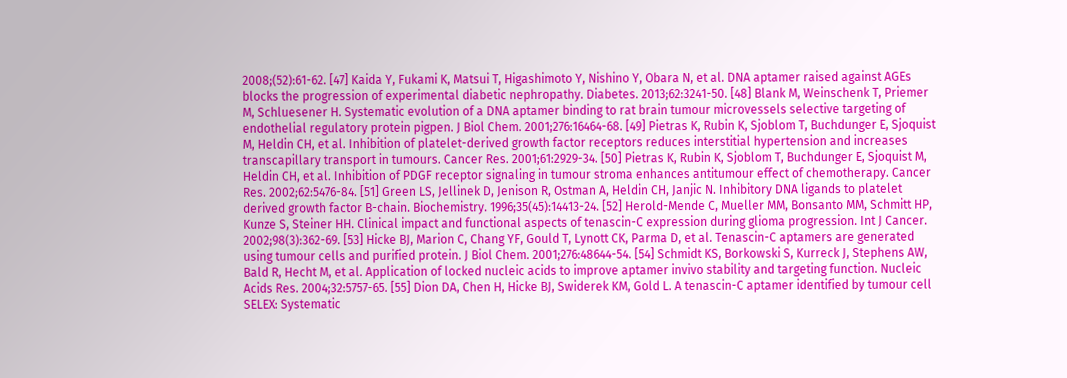2008;(52):61-62. [47] Kaida Y, Fukami K, Matsui T, Higashimoto Y, Nishino Y, Obara N, et al. DNA aptamer raised against AGEs blocks the progression of experimental diabetic nephropathy. Diabetes. 2013;62:3241-50. [48] Blank M, Weinschenk T, Priemer M, Schluesener H. Systematic evolution of a DNA aptamer binding to rat brain tumour microvessels selective targeting of endothelial regulatory protein pigpen. J Biol Chem. 2001;276:16464-68. [49] Pietras K, Rubin K, Sjoblom T, Buchdunger E, Sjoquist M, Heldin CH, et al. Inhibition of platelet-derived growth factor receptors reduces interstitial hypertension and increases transcapillary transport in tumours. Cancer Res. 2001;61:2929-34. [50] Pietras K, Rubin K, Sjoblom T, Buchdunger E, Sjoquist M, Heldin CH, et al. Inhibition of PDGF receptor signaling in tumour stroma enhances antitumour effect of chemotherapy. Cancer Res. 2002;62:5476-84. [51] Green LS, Jellinek D, Jenison R, Ostman A, Heldin CH, Janjic N. Inhibitory DNA ligands to platelet derived growth factor B-chain. Biochemistry. 1996;35(45):14413-24. [52] Herold-Mende C, Mueller MM, Bonsanto MM, Schmitt HP, Kunze S, Steiner HH. Clinical impact and functional aspects of tenascin-C expression during glioma progression. Int J Cancer. 2002;98(3):362-69. [53] Hicke BJ, Marion C, Chang YF, Gould T, Lynott CK, Parma D, et al. Tenascin-C aptamers are generated using tumour cells and purified protein. J Biol Chem. 2001;276:48644-54. [54] Schmidt KS, Borkowski S, Kurreck J, Stephens AW, Bald R, Hecht M, et al. Application of locked nucleic acids to improve aptamer invivo stability and targeting function. Nucleic Acids Res. 2004;32:5757-65. [55] Dion DA, Chen H, Hicke BJ, Swiderek KM, Gold L. A tenascin-C aptamer identified by tumour cell SELEX: Systematic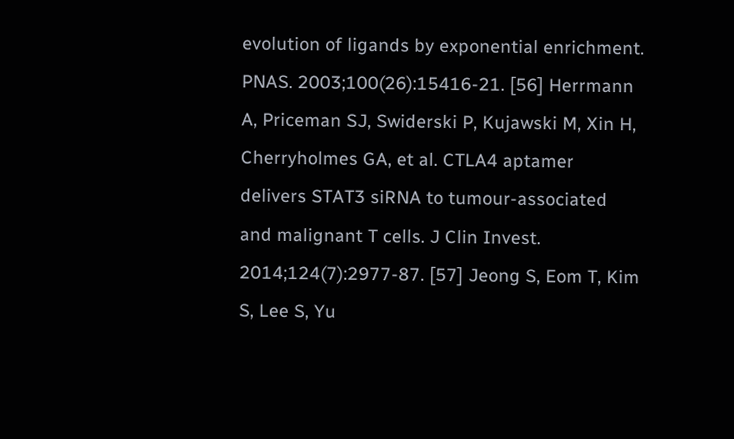evolution of ligands by exponential enrichment. PNAS. 2003;100(26):15416-21. [56] Herrmann A, Priceman SJ, Swiderski P, Kujawski M, Xin H, Cherryholmes GA, et al. CTLA4 aptamer delivers STAT3 siRNA to tumour-associated and malignant T cells. J Clin Invest. 2014;124(7):2977-87. [57] Jeong S, Eom T, Kim S, Lee S, Yu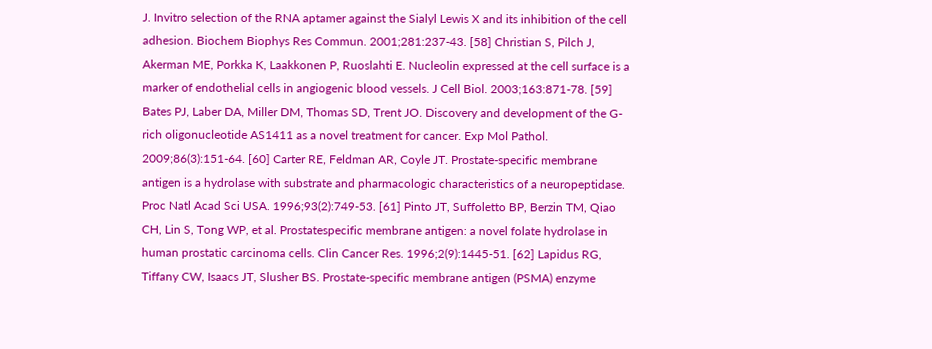J. Invitro selection of the RNA aptamer against the Sialyl Lewis X and its inhibition of the cell adhesion. Biochem Biophys Res Commun. 2001;281:237-43. [58] Christian S, Pilch J, Akerman ME, Porkka K, Laakkonen P, Ruoslahti E. Nucleolin expressed at the cell surface is a marker of endothelial cells in angiogenic blood vessels. J Cell Biol. 2003;163:871-78. [59] Bates PJ, Laber DA, Miller DM, Thomas SD, Trent JO. Discovery and development of the G-rich oligonucleotide AS1411 as a novel treatment for cancer. Exp Mol Pathol. 2009;86(3):151-64. [60] Carter RE, Feldman AR, Coyle JT. Prostate-specific membrane antigen is a hydrolase with substrate and pharmacologic characteristics of a neuropeptidase. Proc Natl Acad Sci USA. 1996;93(2):749-53. [61] Pinto JT, Suffoletto BP, Berzin TM, Qiao CH, Lin S, Tong WP, et al. Prostatespecific membrane antigen: a novel folate hydrolase in human prostatic carcinoma cells. Clin Cancer Res. 1996;2(9):1445-51. [62] Lapidus RG, Tiffany CW, Isaacs JT, Slusher BS. Prostate-specific membrane antigen (PSMA) enzyme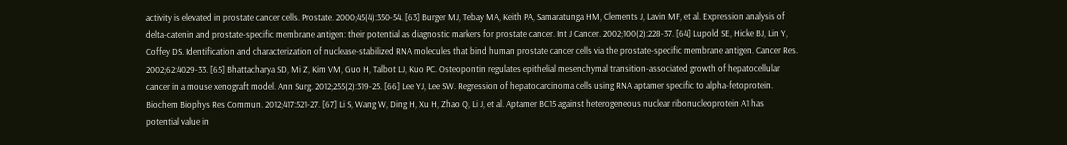activity is elevated in prostate cancer cells. Prostate. 2000;45(4):350-54. [63] Burger MJ, Tebay MA, Keith PA, Samaratunga HM, Clements J, Lavin MF, et al. Expression analysis of delta-catenin and prostate-specific membrane antigen: their potential as diagnostic markers for prostate cancer. Int J Cancer. 2002;100(2):228-37. [64] Lupold SE, Hicke BJ, Lin Y, Coffey DS. Identification and characterization of nuclease-stabilized RNA molecules that bind human prostate cancer cells via the prostate-specific membrane antigen. Cancer Res. 2002;62:4029-33. [65] Bhattacharya SD, Mi Z, Kim VM, Guo H, Talbot LJ, Kuo PC. Osteopontin regulates epithelial mesenchymal transition-associated growth of hepatocellular cancer in a mouse xenograft model. Ann Surg. 2012;255(2):319-25. [66] Lee YJ, Lee SW. Regression of hepatocarcinoma cells using RNA aptamer specific to alpha-fetoprotein. Biochem Biophys Res Commun. 2012;417:521-27. [67] Li S, Wang W, Ding H, Xu H, Zhao Q, Li J, et al. Aptamer BC15 against heterogeneous nuclear ribonucleoprotein A1 has potential value in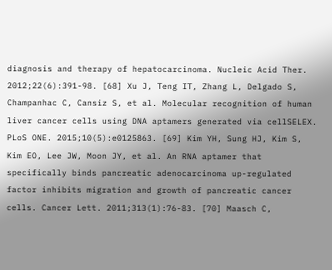diagnosis and therapy of hepatocarcinoma. Nucleic Acid Ther. 2012;22(6):391-98. [68] Xu J, Teng IT, Zhang L, Delgado S, Champanhac C, Cansiz S, et al. Molecular recognition of human liver cancer cells using DNA aptamers generated via cellSELEX. PLoS ONE. 2015;10(5):e0125863. [69] Kim YH, Sung HJ, Kim S, Kim EO, Lee JW, Moon JY, et al. An RNA aptamer that specifically binds pancreatic adenocarcinoma up-regulated factor inhibits migration and growth of pancreatic cancer cells. Cancer Lett. 2011;313(1):76-83. [70] Maasch C,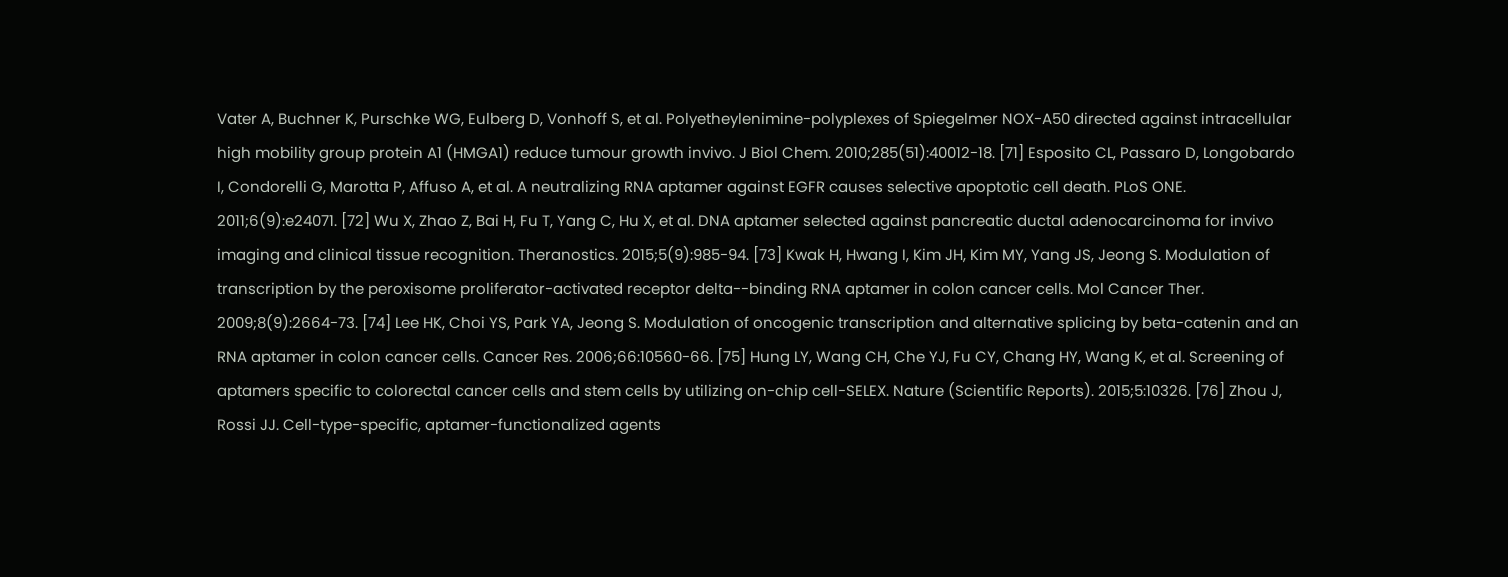Vater A, Buchner K, Purschke WG, Eulberg D, Vonhoff S, et al. Polyetheylenimine-polyplexes of Spiegelmer NOX-A50 directed against intracellular high mobility group protein A1 (HMGA1) reduce tumour growth invivo. J Biol Chem. 2010;285(51):40012-18. [71] Esposito CL, Passaro D, Longobardo I, Condorelli G, Marotta P, Affuso A, et al. A neutralizing RNA aptamer against EGFR causes selective apoptotic cell death. PLoS ONE. 2011;6(9):e24071. [72] Wu X, Zhao Z, Bai H, Fu T, Yang C, Hu X, et al. DNA aptamer selected against pancreatic ductal adenocarcinoma for invivo imaging and clinical tissue recognition. Theranostics. 2015;5(9):985-94. [73] Kwak H, Hwang I, Kim JH, Kim MY, Yang JS, Jeong S. Modulation of transcription by the peroxisome proliferator-activated receptor delta--binding RNA aptamer in colon cancer cells. Mol Cancer Ther. 2009;8(9):2664-73. [74] Lee HK, Choi YS, Park YA, Jeong S. Modulation of oncogenic transcription and alternative splicing by beta-catenin and an RNA aptamer in colon cancer cells. Cancer Res. 2006;66:10560-66. [75] Hung LY, Wang CH, Che YJ, Fu CY, Chang HY, Wang K, et al. Screening of aptamers specific to colorectal cancer cells and stem cells by utilizing on-chip cell-SELEX. Nature (Scientific Reports). 2015;5:10326. [76] Zhou J, Rossi JJ. Cell-type-specific, aptamer-functionalized agents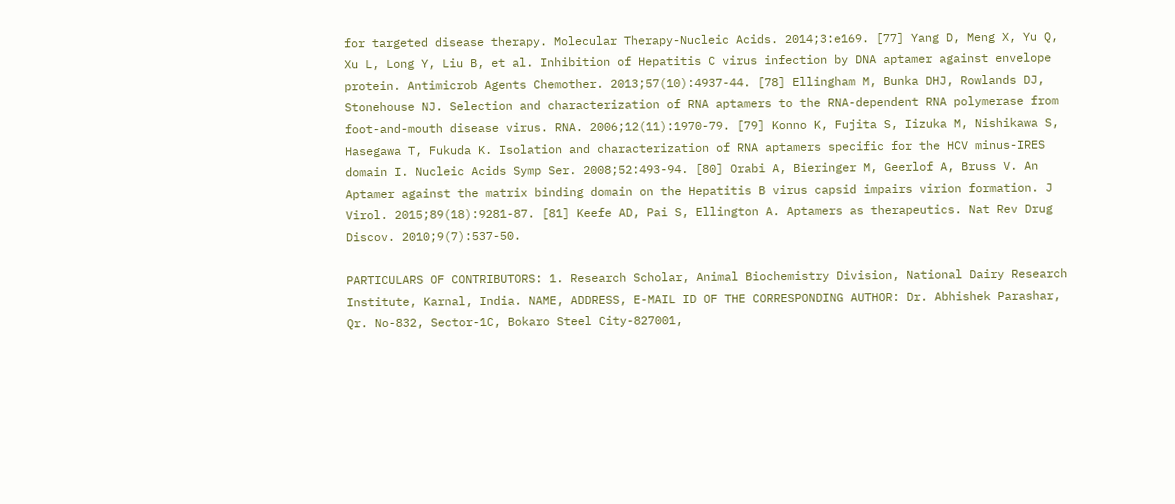for targeted disease therapy. Molecular Therapy-Nucleic Acids. 2014;3:e169. [77] Yang D, Meng X, Yu Q, Xu L, Long Y, Liu B, et al. Inhibition of Hepatitis C virus infection by DNA aptamer against envelope protein. Antimicrob Agents Chemother. 2013;57(10):4937-44. [78] Ellingham M, Bunka DHJ, Rowlands DJ, Stonehouse NJ. Selection and characterization of RNA aptamers to the RNA-dependent RNA polymerase from foot-and-mouth disease virus. RNA. 2006;12(11):1970-79. [79] Konno K, Fujita S, Iizuka M, Nishikawa S, Hasegawa T, Fukuda K. Isolation and characterization of RNA aptamers specific for the HCV minus-IRES domain I. Nucleic Acids Symp Ser. 2008;52:493-94. [80] Orabi A, Bieringer M, Geerlof A, Bruss V. An Aptamer against the matrix binding domain on the Hepatitis B virus capsid impairs virion formation. J Virol. 2015;89(18):9281-87. [81] Keefe AD, Pai S, Ellington A. Aptamers as therapeutics. Nat Rev Drug Discov. 2010;9(7):537-50.

PARTICULARS OF CONTRIBUTORS: 1. Research Scholar, Animal Biochemistry Division, National Dairy Research Institute, Karnal, India. NAME, ADDRESS, E-MAIL ID OF THE CORRESPONDING AUTHOR: Dr. Abhishek Parashar, Qr. No-832, Sector-1C, Bokaro Steel City-827001,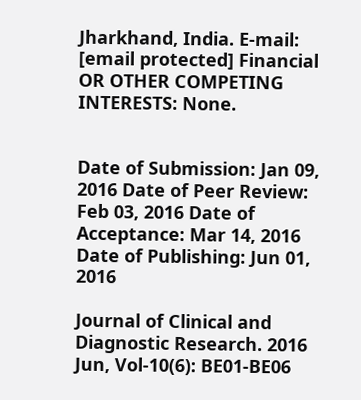Jharkhand, India. E-mail: [email protected] Financial OR OTHER COMPETING INTERESTS: None.


Date of Submission: Jan 09, 2016 Date of Peer Review: Feb 03, 2016 Date of Acceptance: Mar 14, 2016 Date of Publishing: Jun 01, 2016

Journal of Clinical and Diagnostic Research. 2016 Jun, Vol-10(6): BE01-BE06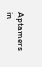Aptamers in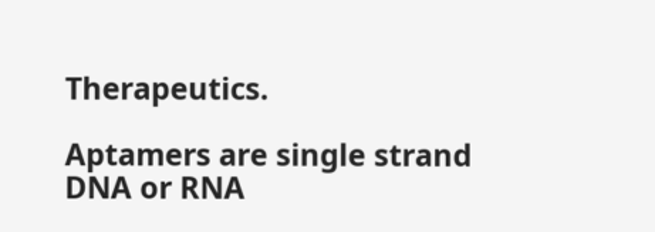Therapeutics.

Aptamers are single strand DNA or RNA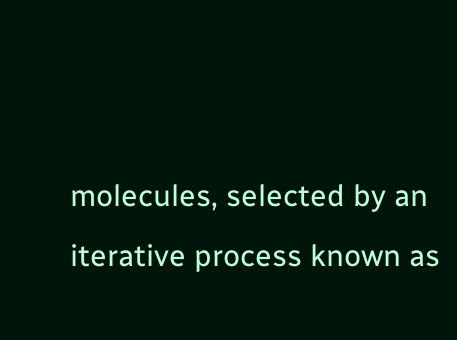molecules, selected by an iterative process known as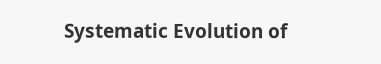Systematic Evolution of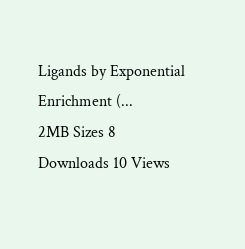Ligands by Exponential Enrichment (...
2MB Sizes 8 Downloads 10 Views